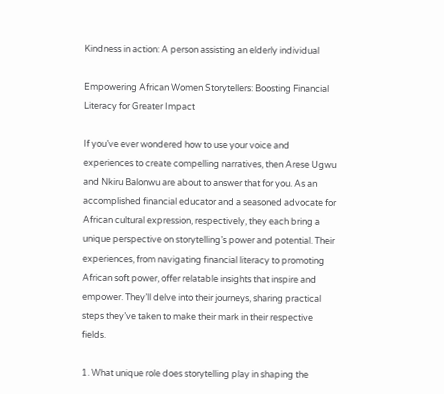Kindness in action: A person assisting an elderly individual

Empowering African Women Storytellers: Boosting Financial Literacy for Greater Impact

If you’ve ever wondered how to use your voice and experiences to create compelling narratives, then Arese Ugwu and Nkiru Balonwu are about to answer that for you. As an accomplished financial educator and a seasoned advocate for African cultural expression, respectively, they each bring a unique perspective on storytelling’s power and potential. Their experiences, from navigating financial literacy to promoting African soft power, offer relatable insights that inspire and empower. They’ll delve into their journeys, sharing practical steps they’ve taken to make their mark in their respective fields.

1. What unique role does storytelling play in shaping the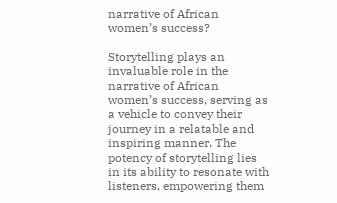narrative of African women’s success?

Storytelling plays an invaluable role in the narrative of African women’s success, serving as a vehicle to convey their journey in a relatable and inspiring manner. The potency of storytelling lies in its ability to resonate with listeners, empowering them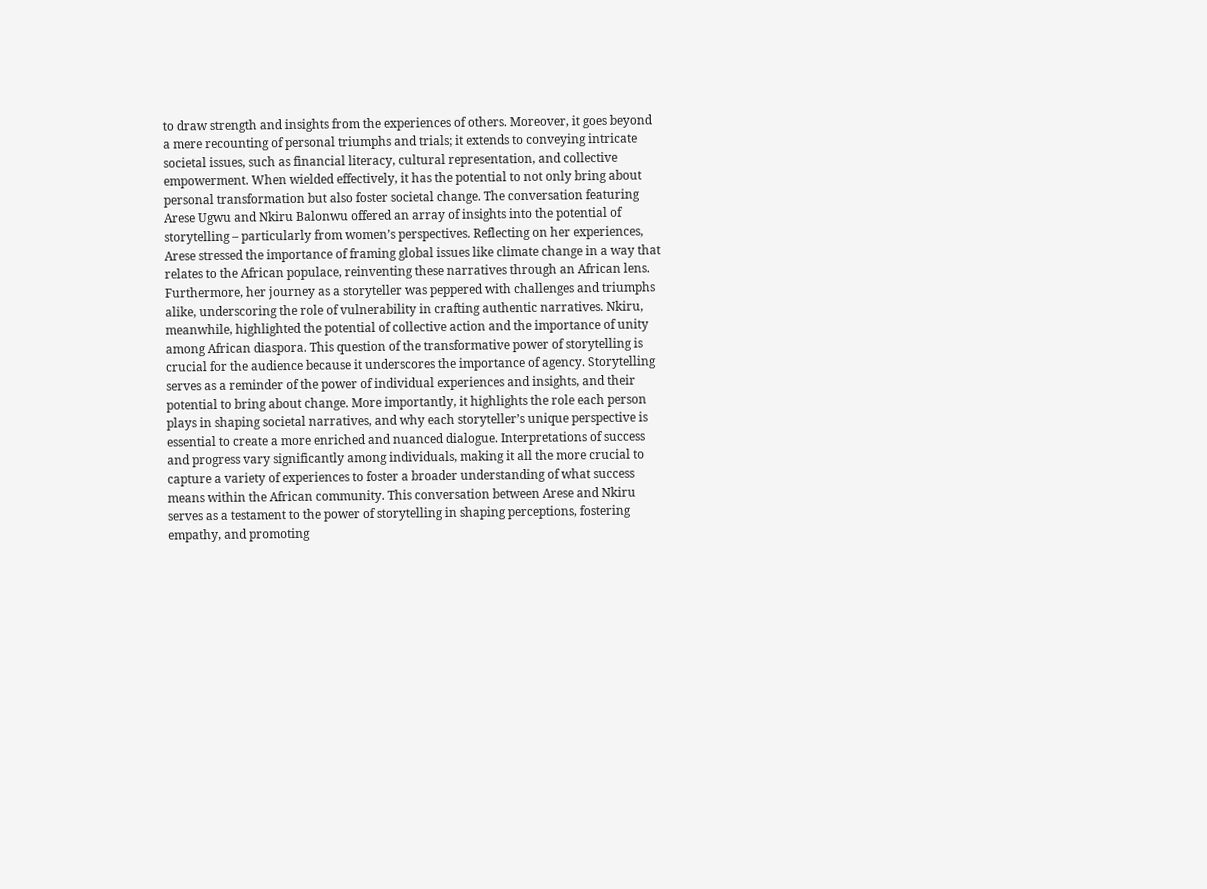to draw strength and insights from the experiences of others. Moreover, it goes beyond a mere recounting of personal triumphs and trials; it extends to conveying intricate societal issues, such as financial literacy, cultural representation, and collective empowerment. When wielded effectively, it has the potential to not only bring about personal transformation but also foster societal change. The conversation featuring Arese Ugwu and Nkiru Balonwu offered an array of insights into the potential of storytelling – particularly from women’s perspectives. Reflecting on her experiences, Arese stressed the importance of framing global issues like climate change in a way that relates to the African populace, reinventing these narratives through an African lens. Furthermore, her journey as a storyteller was peppered with challenges and triumphs alike, underscoring the role of vulnerability in crafting authentic narratives. Nkiru, meanwhile, highlighted the potential of collective action and the importance of unity among African diaspora. This question of the transformative power of storytelling is crucial for the audience because it underscores the importance of agency. Storytelling serves as a reminder of the power of individual experiences and insights, and their potential to bring about change. More importantly, it highlights the role each person plays in shaping societal narratives, and why each storyteller’s unique perspective is essential to create a more enriched and nuanced dialogue. Interpretations of success and progress vary significantly among individuals, making it all the more crucial to capture a variety of experiences to foster a broader understanding of what success means within the African community. This conversation between Arese and Nkiru serves as a testament to the power of storytelling in shaping perceptions, fostering empathy, and promoting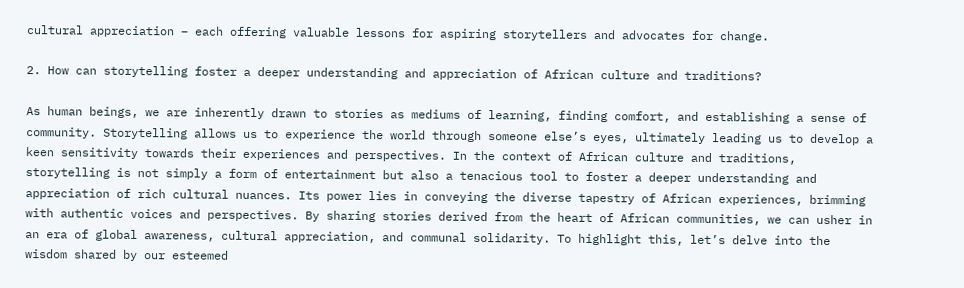cultural appreciation – each offering valuable lessons for aspiring storytellers and advocates for change.

2. How can storytelling foster a deeper understanding and appreciation of African culture and traditions?

As human beings, we are inherently drawn to stories as mediums of learning, finding comfort, and establishing a sense of community. Storytelling allows us to experience the world through someone else’s eyes, ultimately leading us to develop a keen sensitivity towards their experiences and perspectives. In the context of African culture and traditions, storytelling is not simply a form of entertainment but also a tenacious tool to foster a deeper understanding and appreciation of rich cultural nuances. Its power lies in conveying the diverse tapestry of African experiences, brimming with authentic voices and perspectives. By sharing stories derived from the heart of African communities, we can usher in an era of global awareness, cultural appreciation, and communal solidarity. To highlight this, let’s delve into the wisdom shared by our esteemed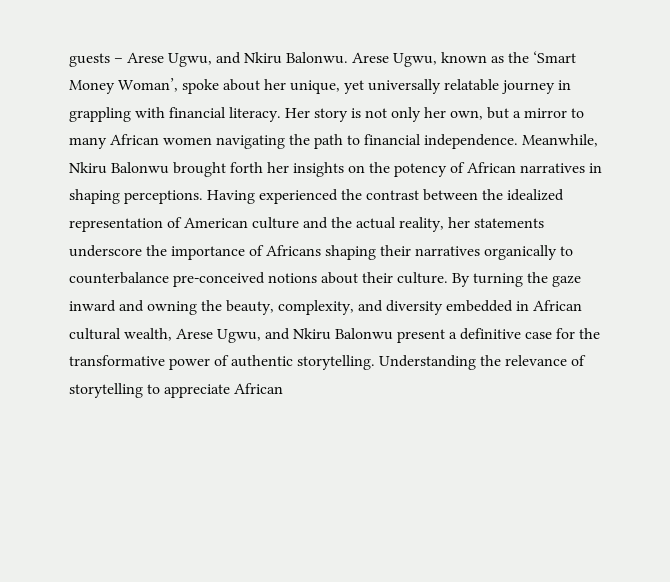guests – Arese Ugwu, and Nkiru Balonwu. Arese Ugwu, known as the ‘Smart Money Woman’, spoke about her unique, yet universally relatable journey in grappling with financial literacy. Her story is not only her own, but a mirror to many African women navigating the path to financial independence. Meanwhile, Nkiru Balonwu brought forth her insights on the potency of African narratives in shaping perceptions. Having experienced the contrast between the idealized representation of American culture and the actual reality, her statements underscore the importance of Africans shaping their narratives organically to counterbalance pre-conceived notions about their culture. By turning the gaze inward and owning the beauty, complexity, and diversity embedded in African cultural wealth, Arese Ugwu, and Nkiru Balonwu present a definitive case for the transformative power of authentic storytelling. Understanding the relevance of storytelling to appreciate African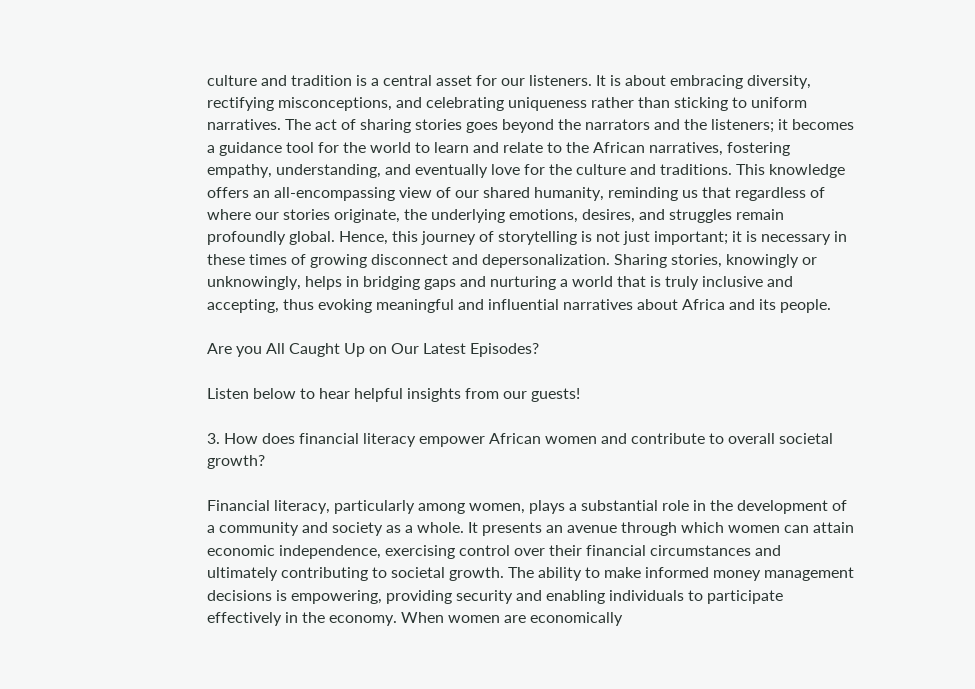culture and tradition is a central asset for our listeners. It is about embracing diversity, rectifying misconceptions, and celebrating uniqueness rather than sticking to uniform narratives. The act of sharing stories goes beyond the narrators and the listeners; it becomes a guidance tool for the world to learn and relate to the African narratives, fostering empathy, understanding, and eventually love for the culture and traditions. This knowledge offers an all-encompassing view of our shared humanity, reminding us that regardless of where our stories originate, the underlying emotions, desires, and struggles remain profoundly global. Hence, this journey of storytelling is not just important; it is necessary in these times of growing disconnect and depersonalization. Sharing stories, knowingly or unknowingly, helps in bridging gaps and nurturing a world that is truly inclusive and accepting, thus evoking meaningful and influential narratives about Africa and its people.

Are you All Caught Up on Our Latest Episodes?

Listen below to hear helpful insights from our guests!

3. How does financial literacy empower African women and contribute to overall societal growth?

Financial literacy, particularly among women, plays a substantial role in the development of a community and society as a whole. It presents an avenue through which women can attain economic independence, exercising control over their financial circumstances and ultimately contributing to societal growth. The ability to make informed money management decisions is empowering, providing security and enabling individuals to participate effectively in the economy. When women are economically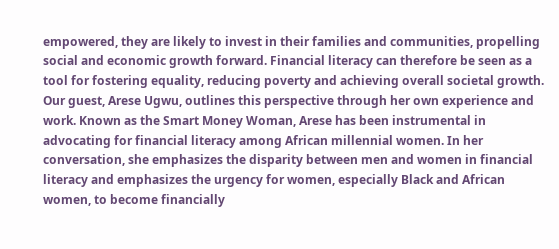empowered, they are likely to invest in their families and communities, propelling social and economic growth forward. Financial literacy can therefore be seen as a tool for fostering equality, reducing poverty and achieving overall societal growth. Our guest, Arese Ugwu, outlines this perspective through her own experience and work. Known as the Smart Money Woman, Arese has been instrumental in advocating for financial literacy among African millennial women. In her conversation, she emphasizes the disparity between men and women in financial literacy and emphasizes the urgency for women, especially Black and African women, to become financially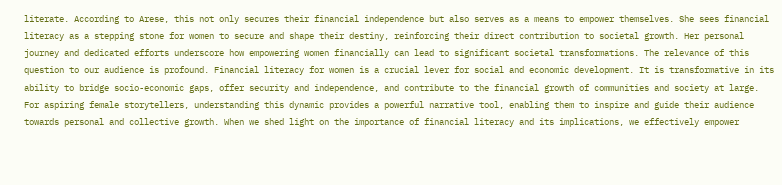literate. According to Arese, this not only secures their financial independence but also serves as a means to empower themselves. She sees financial literacy as a stepping stone for women to secure and shape their destiny, reinforcing their direct contribution to societal growth. Her personal journey and dedicated efforts underscore how empowering women financially can lead to significant societal transformations. The relevance of this question to our audience is profound. Financial literacy for women is a crucial lever for social and economic development. It is transformative in its ability to bridge socio-economic gaps, offer security and independence, and contribute to the financial growth of communities and society at large. For aspiring female storytellers, understanding this dynamic provides a powerful narrative tool, enabling them to inspire and guide their audience towards personal and collective growth. When we shed light on the importance of financial literacy and its implications, we effectively empower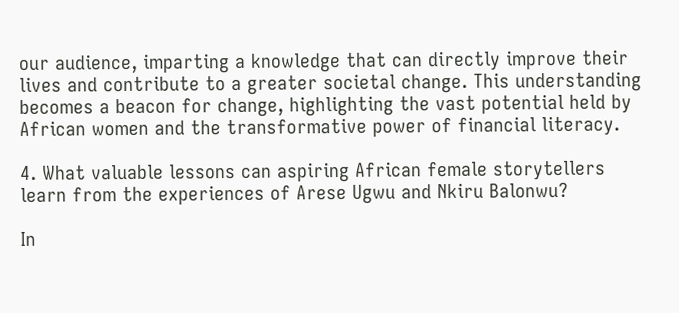our audience, imparting a knowledge that can directly improve their lives and contribute to a greater societal change. This understanding becomes a beacon for change, highlighting the vast potential held by African women and the transformative power of financial literacy.

4. What valuable lessons can aspiring African female storytellers learn from the experiences of Arese Ugwu and Nkiru Balonwu?

In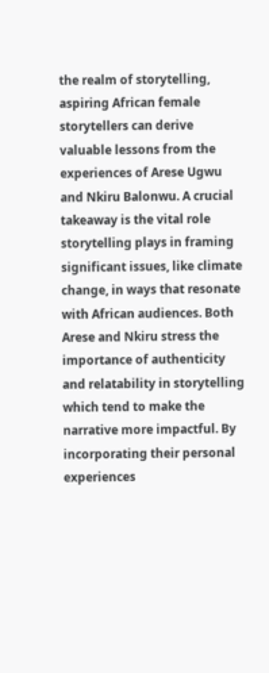the realm of storytelling, aspiring African female storytellers can derive valuable lessons from the experiences of Arese Ugwu and Nkiru Balonwu. A crucial takeaway is the vital role storytelling plays in framing significant issues, like climate change, in ways that resonate with African audiences. Both Arese and Nkiru stress the importance of authenticity and relatability in storytelling which tend to make the narrative more impactful. By incorporating their personal experiences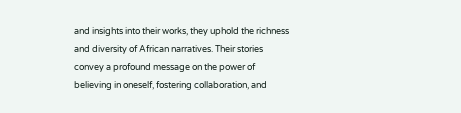and insights into their works, they uphold the richness and diversity of African narratives. Their stories convey a profound message on the power of believing in oneself, fostering collaboration, and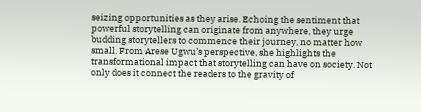seizing opportunities as they arise. Echoing the sentiment that powerful storytelling can originate from anywhere, they urge budding storytellers to commence their journey, no matter how small. From Arese Ugwu’s perspective, she highlights the transformational impact that storytelling can have on society. Not only does it connect the readers to the gravity of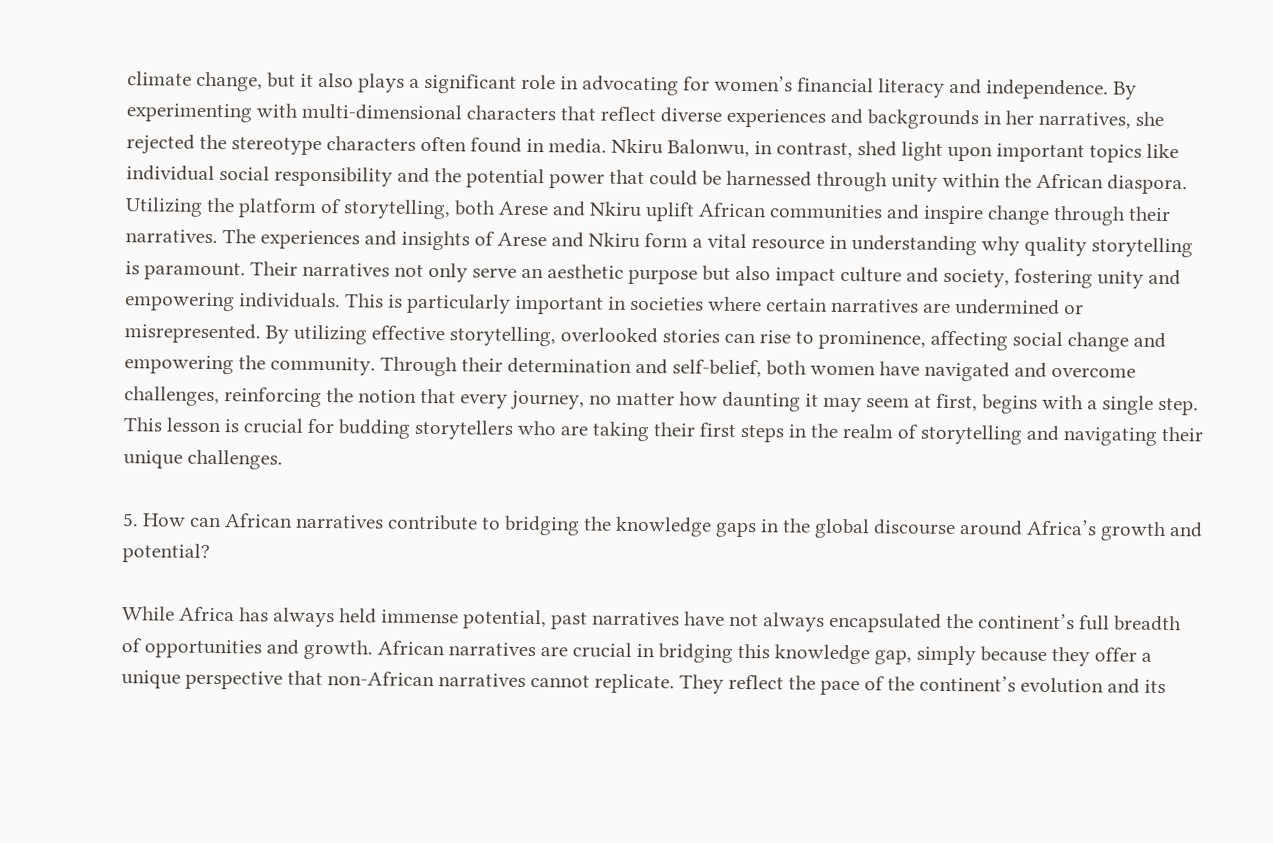climate change, but it also plays a significant role in advocating for women’s financial literacy and independence. By experimenting with multi-dimensional characters that reflect diverse experiences and backgrounds in her narratives, she rejected the stereotype characters often found in media. Nkiru Balonwu, in contrast, shed light upon important topics like individual social responsibility and the potential power that could be harnessed through unity within the African diaspora. Utilizing the platform of storytelling, both Arese and Nkiru uplift African communities and inspire change through their narratives. The experiences and insights of Arese and Nkiru form a vital resource in understanding why quality storytelling is paramount. Their narratives not only serve an aesthetic purpose but also impact culture and society, fostering unity and empowering individuals. This is particularly important in societies where certain narratives are undermined or misrepresented. By utilizing effective storytelling, overlooked stories can rise to prominence, affecting social change and empowering the community. Through their determination and self-belief, both women have navigated and overcome challenges, reinforcing the notion that every journey, no matter how daunting it may seem at first, begins with a single step. This lesson is crucial for budding storytellers who are taking their first steps in the realm of storytelling and navigating their unique challenges.

5. How can African narratives contribute to bridging the knowledge gaps in the global discourse around Africa’s growth and potential?

While Africa has always held immense potential, past narratives have not always encapsulated the continent’s full breadth of opportunities and growth. African narratives are crucial in bridging this knowledge gap, simply because they offer a unique perspective that non-African narratives cannot replicate. They reflect the pace of the continent’s evolution and its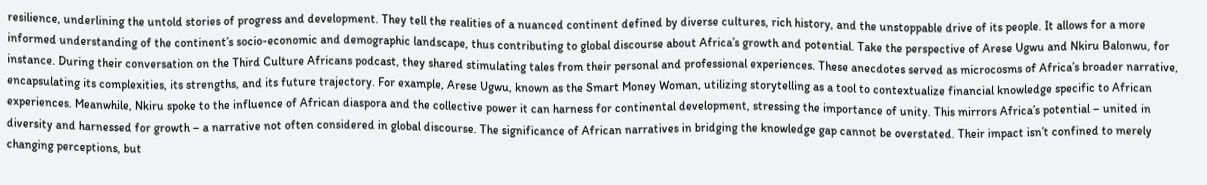resilience, underlining the untold stories of progress and development. They tell the realities of a nuanced continent defined by diverse cultures, rich history, and the unstoppable drive of its people. It allows for a more informed understanding of the continent’s socio-economic and demographic landscape, thus contributing to global discourse about Africa’s growth and potential. Take the perspective of Arese Ugwu and Nkiru Balonwu, for instance. During their conversation on the Third Culture Africans podcast, they shared stimulating tales from their personal and professional experiences. These anecdotes served as microcosms of Africa’s broader narrative, encapsulating its complexities, its strengths, and its future trajectory. For example, Arese Ugwu, known as the Smart Money Woman, utilizing storytelling as a tool to contextualize financial knowledge specific to African experiences. Meanwhile, Nkiru spoke to the influence of African diaspora and the collective power it can harness for continental development, stressing the importance of unity. This mirrors Africa’s potential – united in diversity and harnessed for growth – a narrative not often considered in global discourse. The significance of African narratives in bridging the knowledge gap cannot be overstated. Their impact isn’t confined to merely changing perceptions, but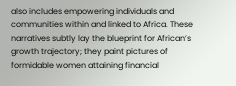also includes empowering individuals and communities within and linked to Africa. These narratives subtly lay the blueprint for African’s growth trajectory; they paint pictures of formidable women attaining financial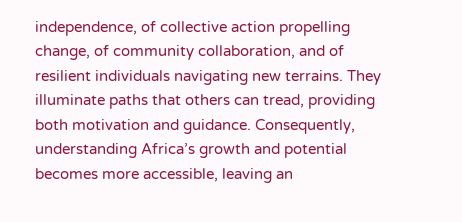independence, of collective action propelling change, of community collaboration, and of resilient individuals navigating new terrains. They illuminate paths that others can tread, providing both motivation and guidance. Consequently, understanding Africa’s growth and potential becomes more accessible, leaving an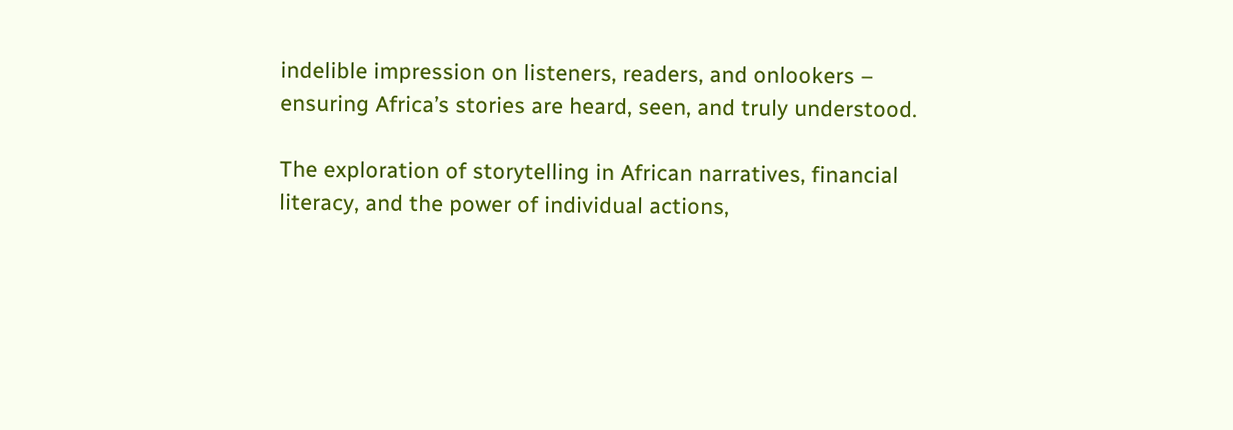indelible impression on listeners, readers, and onlookers – ensuring Africa’s stories are heard, seen, and truly understood.

The exploration of storytelling in African narratives, financial literacy, and the power of individual actions,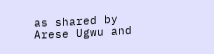as shared by Arese Ugwu and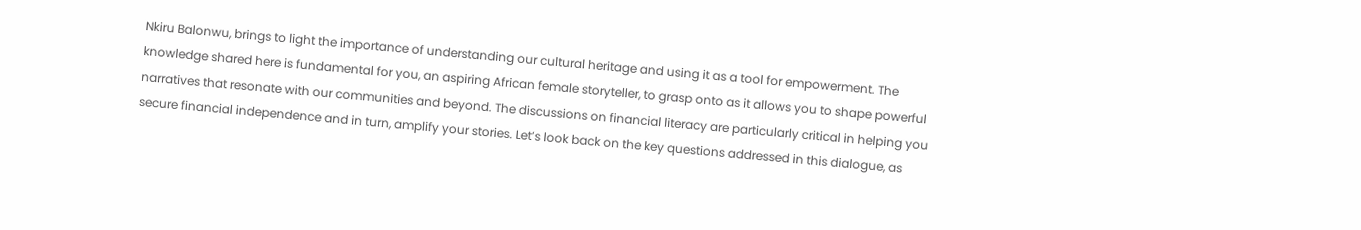Nkiru Balonwu, brings to light the importance of understanding our cultural heritage and using it as a tool for empowerment. The knowledge shared here is fundamental for you, an aspiring African female storyteller, to grasp onto as it allows you to shape powerful narratives that resonate with our communities and beyond. The discussions on financial literacy are particularly critical in helping you secure financial independence and in turn, amplify your stories. Let’s look back on the key questions addressed in this dialogue, as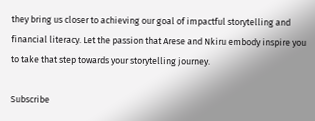they bring us closer to achieving our goal of impactful storytelling and financial literacy. Let the passion that Arese and Nkiru embody inspire you to take that step towards your storytelling journey.

Subscribe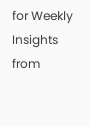for Weekly Insights from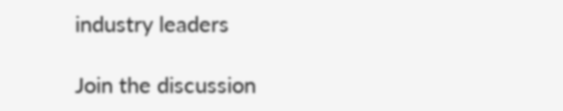industry leaders

Join the discussion